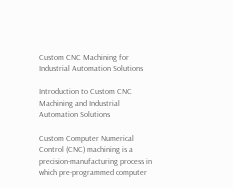Custom CNC Machining for Industrial Automation Solutions

Introduction to Custom CNC Machining and Industrial Automation Solutions

Custom Computer Numerical Control (CNC) machining is a precision-manufacturing process in which pre-programmed computer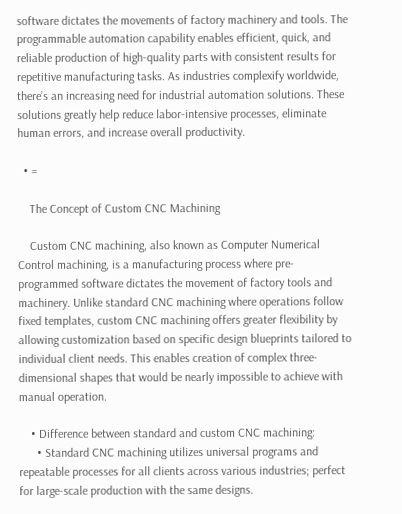software dictates the movements of factory machinery and tools. The programmable automation capability enables efficient, quick, and reliable production of high-quality parts with consistent results for repetitive manufacturing tasks. As industries complexify worldwide, there’s an increasing need for industrial automation solutions. These solutions greatly help reduce labor-intensive processes, eliminate human errors, and increase overall productivity.

  • =

    The Concept of Custom CNC Machining

    Custom CNC machining, also known as Computer Numerical Control machining, is a manufacturing process where pre-programmed software dictates the movement of factory tools and machinery. Unlike standard CNC machining where operations follow fixed templates, custom CNC machining offers greater flexibility by allowing customization based on specific design blueprints tailored to individual client needs. This enables creation of complex three-dimensional shapes that would be nearly impossible to achieve with manual operation.

    • Difference between standard and custom CNC machining:
      • Standard CNC machining utilizes universal programs and repeatable processes for all clients across various industries; perfect for large-scale production with the same designs.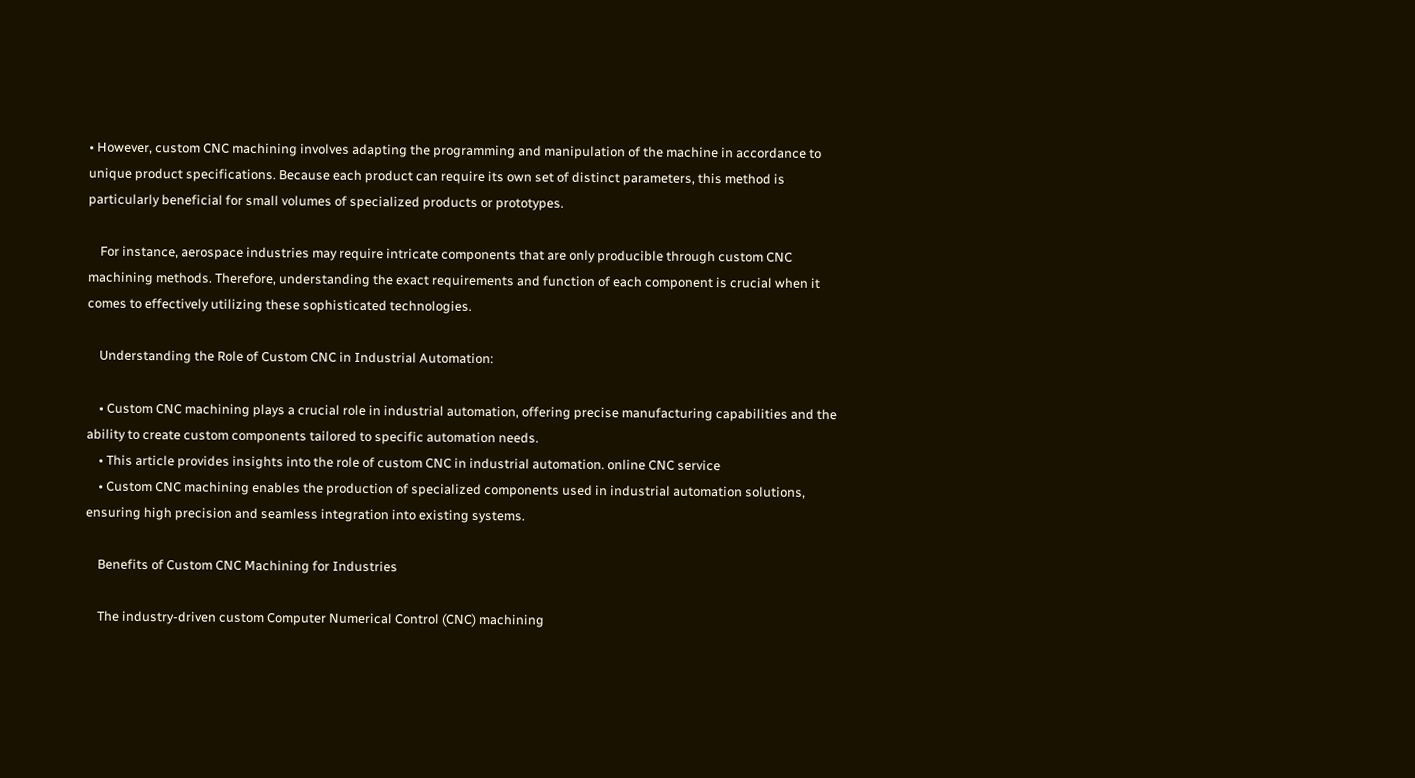• However, custom CNC machining involves adapting the programming and manipulation of the machine in accordance to unique product specifications. Because each product can require its own set of distinct parameters, this method is particularly beneficial for small volumes of specialized products or prototypes.

    For instance, aerospace industries may require intricate components that are only producible through custom CNC machining methods. Therefore, understanding the exact requirements and function of each component is crucial when it comes to effectively utilizing these sophisticated technologies.

    Understanding the Role of Custom CNC in Industrial Automation:

    • Custom CNC machining plays a crucial role in industrial automation, offering precise manufacturing capabilities and the ability to create custom components tailored to specific automation needs.
    • This article provides insights into the role of custom CNC in industrial automation. online CNC service
    • Custom CNC machining enables the production of specialized components used in industrial automation solutions, ensuring high precision and seamless integration into existing systems.

    Benefits of Custom CNC Machining for Industries

    The industry-driven custom Computer Numerical Control (CNC) machining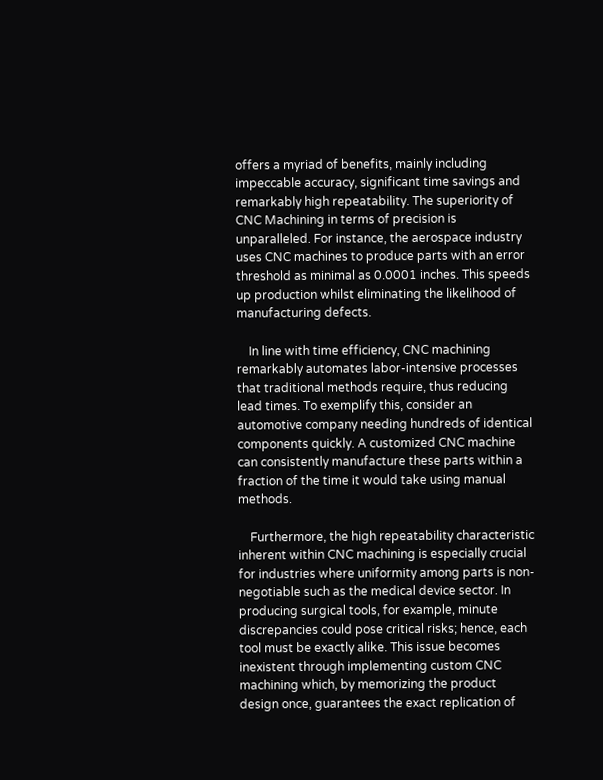offers a myriad of benefits, mainly including impeccable accuracy, significant time savings and remarkably high repeatability. The superiority of CNC Machining in terms of precision is unparalleled. For instance, the aerospace industry uses CNC machines to produce parts with an error threshold as minimal as 0.0001 inches. This speeds up production whilst eliminating the likelihood of manufacturing defects.

    In line with time efficiency, CNC machining remarkably automates labor-intensive processes that traditional methods require, thus reducing lead times. To exemplify this, consider an automotive company needing hundreds of identical components quickly. A customized CNC machine can consistently manufacture these parts within a fraction of the time it would take using manual methods.

    Furthermore, the high repeatability characteristic inherent within CNC machining is especially crucial for industries where uniformity among parts is non-negotiable such as the medical device sector. In producing surgical tools, for example, minute discrepancies could pose critical risks; hence, each tool must be exactly alike. This issue becomes inexistent through implementing custom CNC machining which, by memorizing the product design once, guarantees the exact replication of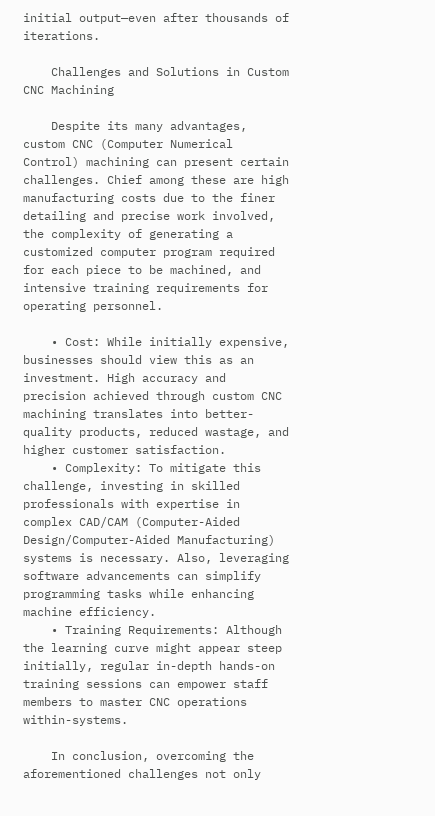initial output—even after thousands of iterations.

    Challenges and Solutions in Custom CNC Machining

    Despite its many advantages, custom CNC (Computer Numerical Control) machining can present certain challenges. Chief among these are high manufacturing costs due to the finer detailing and precise work involved, the complexity of generating a customized computer program required for each piece to be machined, and intensive training requirements for operating personnel.

    • Cost: While initially expensive, businesses should view this as an investment. High accuracy and precision achieved through custom CNC machining translates into better-quality products, reduced wastage, and higher customer satisfaction.
    • Complexity: To mitigate this challenge, investing in skilled professionals with expertise in complex CAD/CAM (Computer-Aided Design/Computer-Aided Manufacturing) systems is necessary. Also, leveraging software advancements can simplify programming tasks while enhancing machine efficiency.
    • Training Requirements: Although the learning curve might appear steep initially, regular in-depth hands-on training sessions can empower staff members to master CNC operations within-systems.

    In conclusion, overcoming the aforementioned challenges not only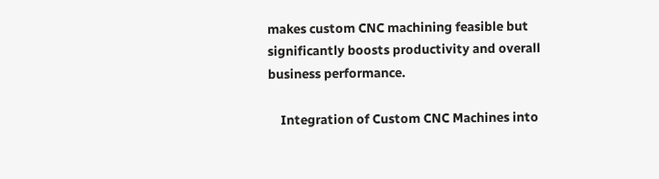makes custom CNC machining feasible but significantly boosts productivity and overall business performance.

    Integration of Custom CNC Machines into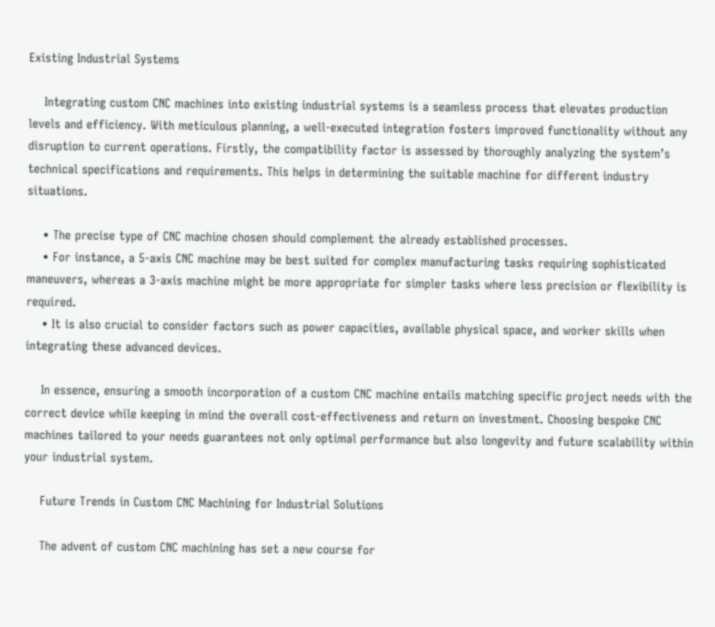Existing Industrial Systems

    Integrating custom CNC machines into existing industrial systems is a seamless process that elevates production levels and efficiency. With meticulous planning, a well-executed integration fosters improved functionality without any disruption to current operations. Firstly, the compatibility factor is assessed by thoroughly analyzing the system’s technical specifications and requirements. This helps in determining the suitable machine for different industry situations.

    • The precise type of CNC machine chosen should complement the already established processes.
    • For instance, a 5-axis CNC machine may be best suited for complex manufacturing tasks requiring sophisticated maneuvers, whereas a 3-axis machine might be more appropriate for simpler tasks where less precision or flexibility is required.
    • It is also crucial to consider factors such as power capacities, available physical space, and worker skills when integrating these advanced devices.

    In essence, ensuring a smooth incorporation of a custom CNC machine entails matching specific project needs with the correct device while keeping in mind the overall cost-effectiveness and return on investment. Choosing bespoke CNC machines tailored to your needs guarantees not only optimal performance but also longevity and future scalability within your industrial system.

    Future Trends in Custom CNC Machining for Industrial Solutions

    The advent of custom CNC machining has set a new course for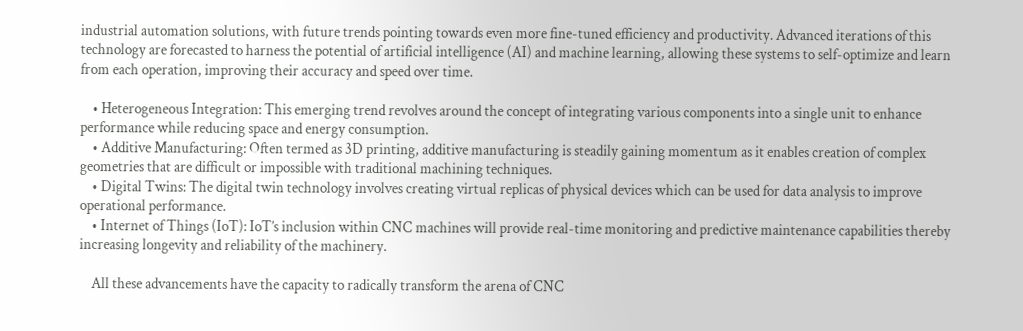industrial automation solutions, with future trends pointing towards even more fine-tuned efficiency and productivity. Advanced iterations of this technology are forecasted to harness the potential of artificial intelligence (AI) and machine learning, allowing these systems to self-optimize and learn from each operation, improving their accuracy and speed over time.

    • Heterogeneous Integration: This emerging trend revolves around the concept of integrating various components into a single unit to enhance performance while reducing space and energy consumption.
    • Additive Manufacturing: Often termed as 3D printing, additive manufacturing is steadily gaining momentum as it enables creation of complex geometries that are difficult or impossible with traditional machining techniques.
    • Digital Twins: The digital twin technology involves creating virtual replicas of physical devices which can be used for data analysis to improve operational performance.
    • Internet of Things (IoT): IoT’s inclusion within CNC machines will provide real-time monitoring and predictive maintenance capabilities thereby increasing longevity and reliability of the machinery.

    All these advancements have the capacity to radically transform the arena of CNC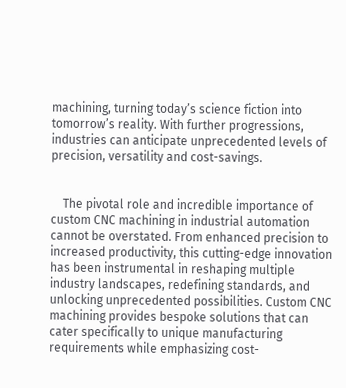machining, turning today’s science fiction into tomorrow’s reality. With further progressions, industries can anticipate unprecedented levels of precision, versatility and cost-savings.


    The pivotal role and incredible importance of custom CNC machining in industrial automation cannot be overstated. From enhanced precision to increased productivity, this cutting-edge innovation has been instrumental in reshaping multiple industry landscapes, redefining standards, and unlocking unprecedented possibilities. Custom CNC machining provides bespoke solutions that can cater specifically to unique manufacturing requirements while emphasizing cost-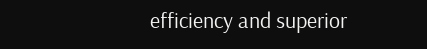efficiency and superior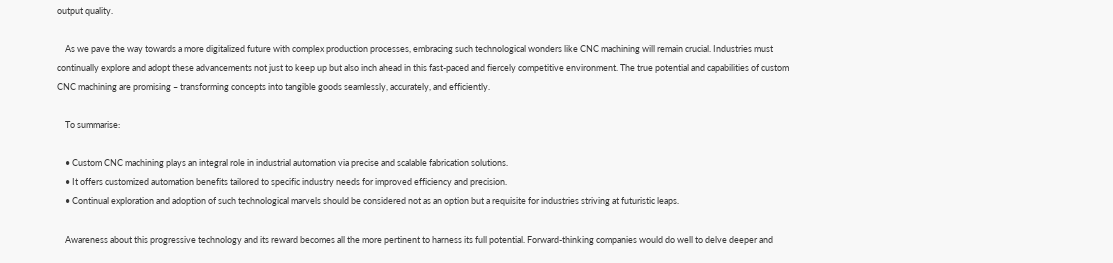output quality.

    As we pave the way towards a more digitalized future with complex production processes, embracing such technological wonders like CNC machining will remain crucial. Industries must continually explore and adopt these advancements not just to keep up but also inch ahead in this fast-paced and fiercely competitive environment. The true potential and capabilities of custom CNC machining are promising – transforming concepts into tangible goods seamlessly, accurately, and efficiently.

    To summarise:

    • Custom CNC machining plays an integral role in industrial automation via precise and scalable fabrication solutions.
    • It offers customized automation benefits tailored to specific industry needs for improved efficiency and precision.
    • Continual exploration and adoption of such technological marvels should be considered not as an option but a requisite for industries striving at futuristic leaps.

    Awareness about this progressive technology and its reward becomes all the more pertinent to harness its full potential. Forward-thinking companies would do well to delve deeper and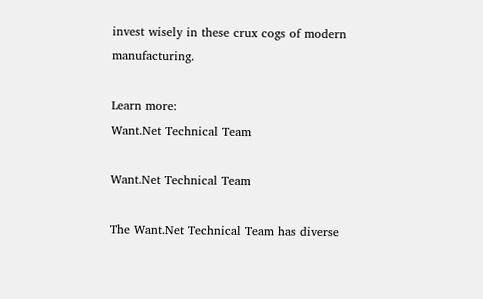invest wisely in these crux cogs of modern manufacturing.

Learn more:
Want.Net Technical Team

Want.Net Technical Team

The Want.Net Technical Team has diverse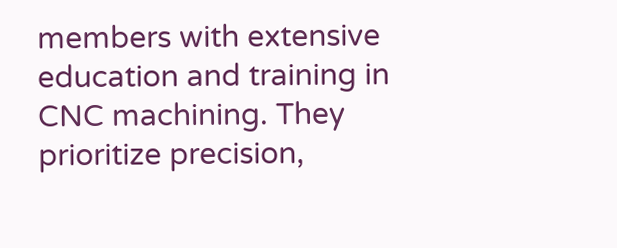members with extensive education and training in CNC machining. They prioritize precision,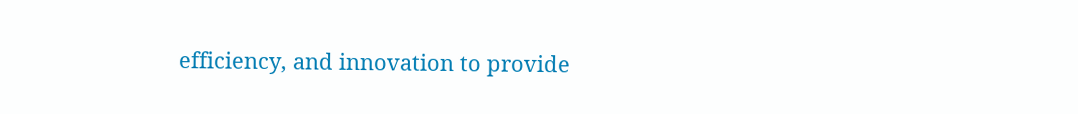efficiency, and innovation to provide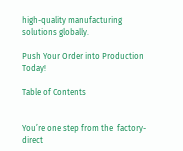high-quality manufacturing solutions globally.

Push Your Order into Production Today!

Table of Contents


You’re one step from the  factory-direct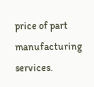price of part manufacturing services.